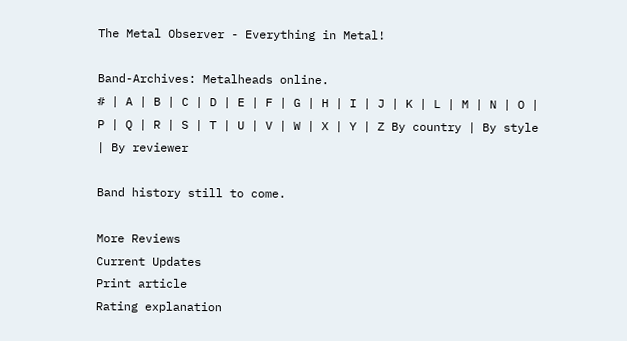The Metal Observer - Everything in Metal!

Band-Archives: Metalheads online.
# | A | B | C | D | E | F | G | H | I | J | K | L | M | N | O | P | Q | R | S | T | U | V | W | X | Y | Z By country | By style | By reviewer

Band history still to come.

More Reviews
Current Updates
Print article
Rating explanation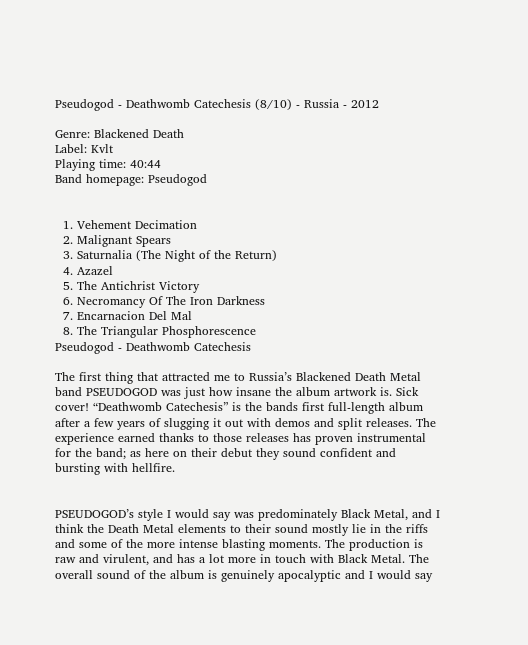Pseudogod - Deathwomb Catechesis (8/10) - Russia - 2012

Genre: Blackened Death
Label: Kvlt
Playing time: 40:44
Band homepage: Pseudogod


  1. Vehement Decimation
  2. Malignant Spears
  3. Saturnalia (The Night of the Return)
  4. Azazel
  5. The Antichrist Victory
  6. Necromancy Of The Iron Darkness
  7. Encarnacion Del Mal
  8. The Triangular Phosphorescence
Pseudogod - Deathwomb Catechesis

The first thing that attracted me to Russia’s Blackened Death Metal band PSEUDOGOD was just how insane the album artwork is. Sick cover! “Deathwomb Catechesis” is the bands first full-length album after a few years of slugging it out with demos and split releases. The experience earned thanks to those releases has proven instrumental for the band; as here on their debut they sound confident and bursting with hellfire.


PSEUDOGOD’s style I would say was predominately Black Metal, and I think the Death Metal elements to their sound mostly lie in the riffs and some of the more intense blasting moments. The production is raw and virulent, and has a lot more in touch with Black Metal. The overall sound of the album is genuinely apocalyptic and I would say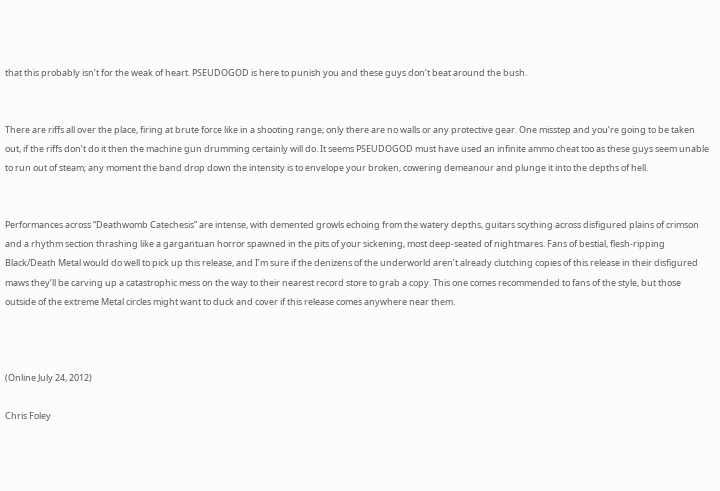that this probably isn’t for the weak of heart. PSEUDOGOD is here to punish you and these guys don’t beat around the bush.


There are riffs all over the place, firing at brute force like in a shooting range; only there are no walls or any protective gear. One misstep and you’re going to be taken out, if the riffs don’t do it then the machine gun drumming certainly will do. It seems PSEUDOGOD must have used an infinite ammo cheat too as these guys seem unable to run out of steam; any moment the band drop down the intensity is to envelope your broken, cowering demeanour and plunge it into the depths of hell.


Performances across “Deathwomb Catechesis” are intense, with demented growls echoing from the watery depths, guitars scything across disfigured plains of crimson and a rhythm section thrashing like a gargantuan horror spawned in the pits of your sickening, most deep-seated of nightmares. Fans of bestial, flesh-ripping Black/Death Metal would do well to pick up this release, and I’m sure if the denizens of the underworld aren’t already clutching copies of this release in their disfigured maws they’ll be carving up a catastrophic mess on the way to their nearest record store to grab a copy. This one comes recommended to fans of the style, but those outside of the extreme Metal circles might want to duck and cover if this release comes anywhere near them.



(Online July 24, 2012)

Chris Foley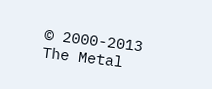© 2000-2013 The Metal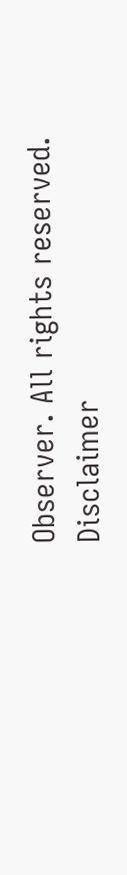Observer. All rights reserved. Disclaimer